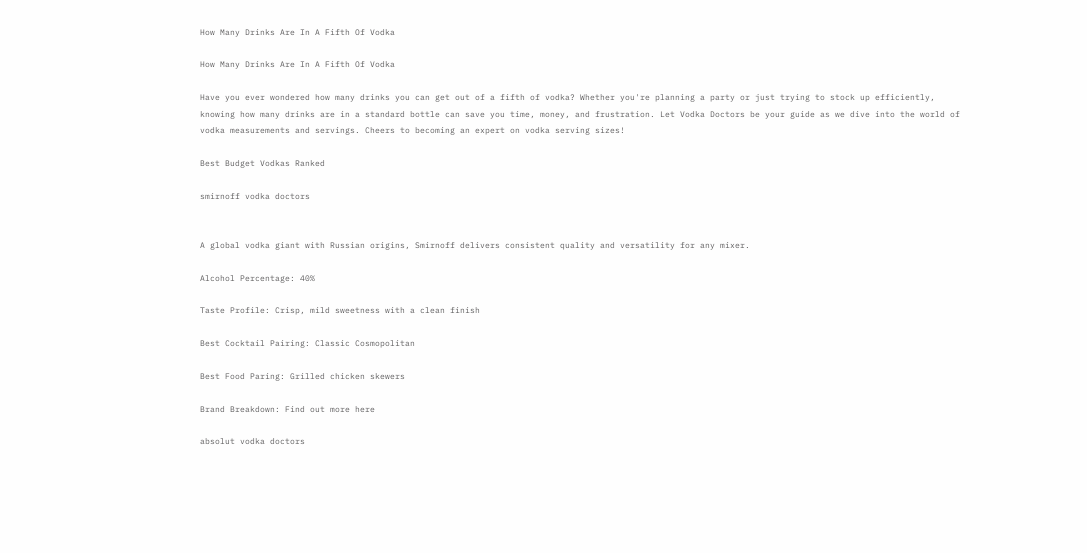How Many Drinks Are In A Fifth Of Vodka

How Many Drinks Are In A Fifth Of Vodka

Have you ever wondered how many drinks you can get out of a fifth of vodka? Whether you're planning a party or just trying to stock up efficiently, knowing how many drinks are in a standard bottle can save you time, money, and frustration. Let Vodka Doctors be your guide as we dive into the world of vodka measurements and servings. Cheers to becoming an expert on vodka serving sizes!

Best Budget Vodkas Ranked

smirnoff vodka doctors


A global vodka giant with Russian origins, Smirnoff delivers consistent quality and versatility for any mixer.

Alcohol Percentage: 40%

Taste Profile: Crisp, mild sweetness with a clean finish

Best Cocktail Pairing: Classic Cosmopolitan

Best Food Paring: Grilled chicken skewers

Brand Breakdown: Find out more here

absolut vodka doctors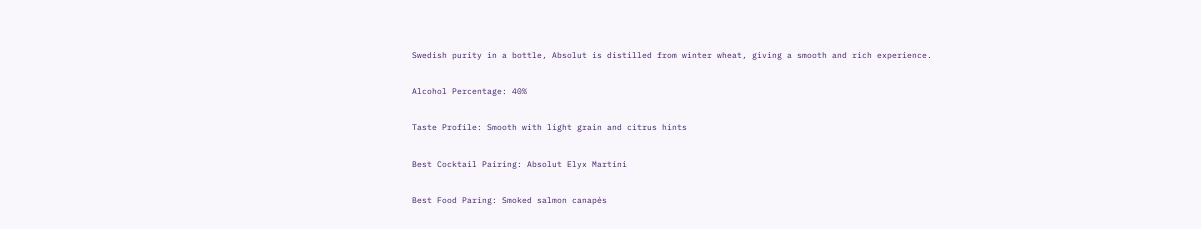Swedish purity in a bottle, Absolut is distilled from winter wheat, giving a smooth and rich experience.

Alcohol Percentage: 40%

Taste Profile: Smooth with light grain and citrus hints

Best Cocktail Pairing: Absolut Elyx Martini

Best Food Paring: Smoked salmon canapés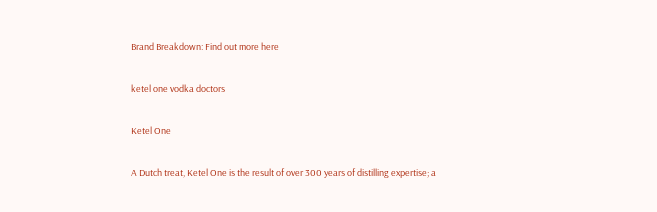Brand Breakdown: Find out more here

ketel one vodka doctors

Ketel One

A Dutch treat, Ketel One is the result of over 300 years of distilling expertise; a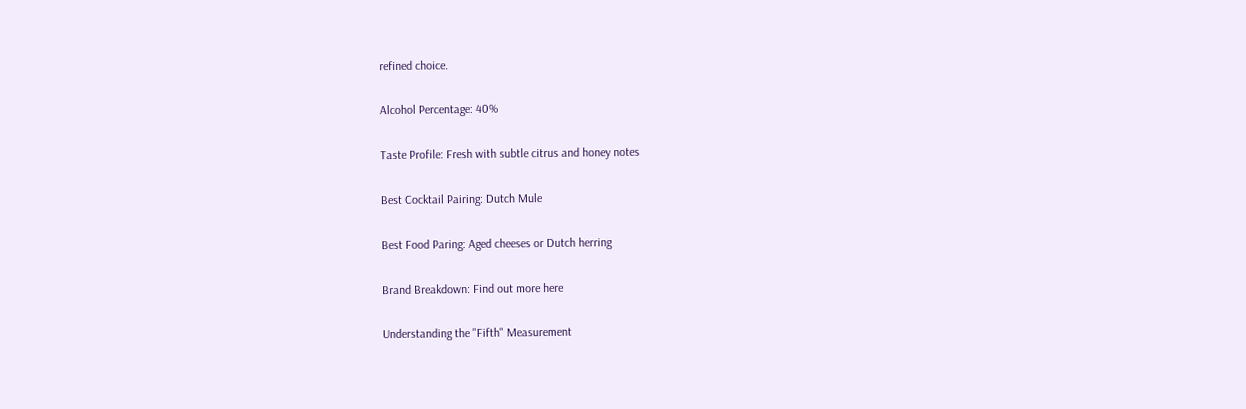refined choice.

Alcohol Percentage: 40%

Taste Profile: Fresh with subtle citrus and honey notes

Best Cocktail Pairing: Dutch Mule

Best Food Paring: Aged cheeses or Dutch herring

Brand Breakdown: Find out more here

Understanding the "Fifth" Measurement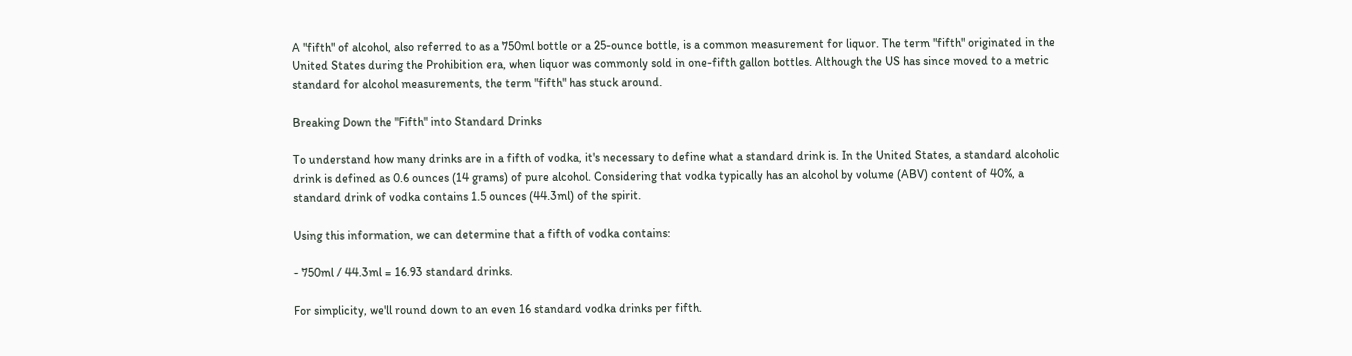A "fifth" of alcohol, also referred to as a 750ml bottle or a 25-ounce bottle, is a common measurement for liquor. The term "fifth" originated in the United States during the Prohibition era, when liquor was commonly sold in one-fifth gallon bottles. Although the US has since moved to a metric standard for alcohol measurements, the term "fifth" has stuck around.

Breaking Down the "Fifth" into Standard Drinks

To understand how many drinks are in a fifth of vodka, it's necessary to define what a standard drink is. In the United States, a standard alcoholic drink is defined as 0.6 ounces (14 grams) of pure alcohol. Considering that vodka typically has an alcohol by volume (ABV) content of 40%, a standard drink of vodka contains 1.5 ounces (44.3ml) of the spirit.

Using this information, we can determine that a fifth of vodka contains:

- 750ml / 44.3ml = 16.93 standard drinks.

For simplicity, we'll round down to an even 16 standard vodka drinks per fifth.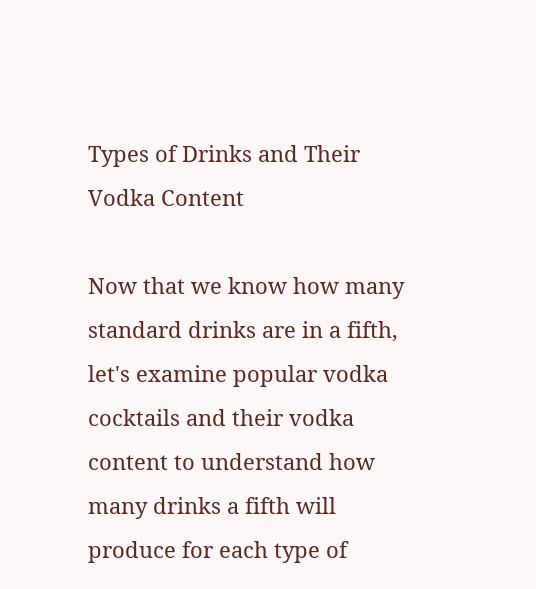Types of Drinks and Their Vodka Content

Now that we know how many standard drinks are in a fifth, let's examine popular vodka cocktails and their vodka content to understand how many drinks a fifth will produce for each type of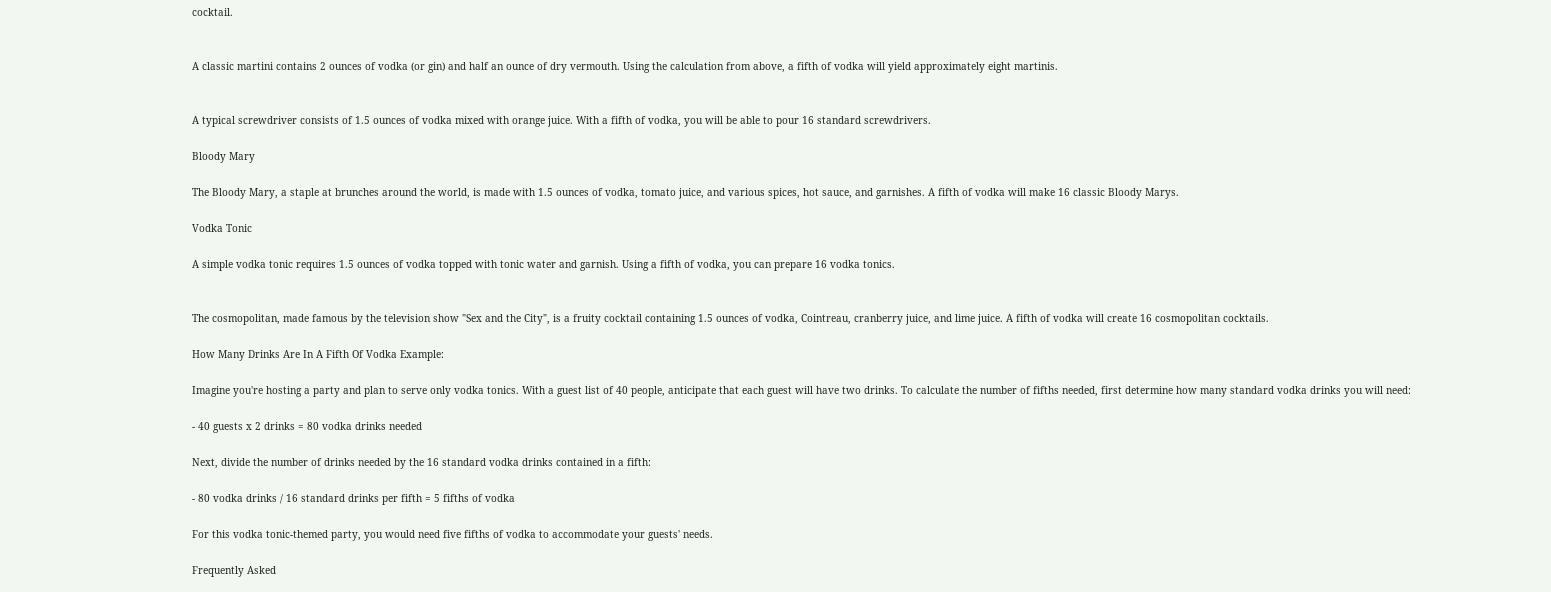cocktail.


A classic martini contains 2 ounces of vodka (or gin) and half an ounce of dry vermouth. Using the calculation from above, a fifth of vodka will yield approximately eight martinis.


A typical screwdriver consists of 1.5 ounces of vodka mixed with orange juice. With a fifth of vodka, you will be able to pour 16 standard screwdrivers.

Bloody Mary

The Bloody Mary, a staple at brunches around the world, is made with 1.5 ounces of vodka, tomato juice, and various spices, hot sauce, and garnishes. A fifth of vodka will make 16 classic Bloody Marys.

Vodka Tonic

A simple vodka tonic requires 1.5 ounces of vodka topped with tonic water and garnish. Using a fifth of vodka, you can prepare 16 vodka tonics.


The cosmopolitan, made famous by the television show "Sex and the City", is a fruity cocktail containing 1.5 ounces of vodka, Cointreau, cranberry juice, and lime juice. A fifth of vodka will create 16 cosmopolitan cocktails.

How Many Drinks Are In A Fifth Of Vodka Example:

Imagine you're hosting a party and plan to serve only vodka tonics. With a guest list of 40 people, anticipate that each guest will have two drinks. To calculate the number of fifths needed, first determine how many standard vodka drinks you will need:

- 40 guests x 2 drinks = 80 vodka drinks needed

Next, divide the number of drinks needed by the 16 standard vodka drinks contained in a fifth:

- 80 vodka drinks / 16 standard drinks per fifth = 5 fifths of vodka

For this vodka tonic-themed party, you would need five fifths of vodka to accommodate your guests' needs.

Frequently Asked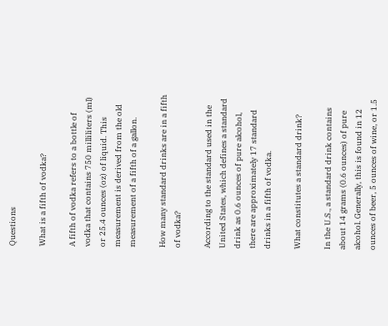Questions

What is a fifth of vodka?

A fifth of vodka refers to a bottle of vodka that contains 750 milliliters (ml) or 25.4 ounces (oz) of liquid. This measurement is derived from the old measurement of a fifth of a gallon.

How many standard drinks are in a fifth of vodka?

According to the standard used in the United States, which defines a standard drink as 0.6 ounces of pure alcohol, there are approximately 17 standard drinks in a fifth of vodka.

What constitutes a standard drink?

In the U.S., a standard drink contains about 14 grams (0.6 ounces) of pure alcohol. Generally, this is found in 12 ounces of beer, 5 ounces of wine, or 1.5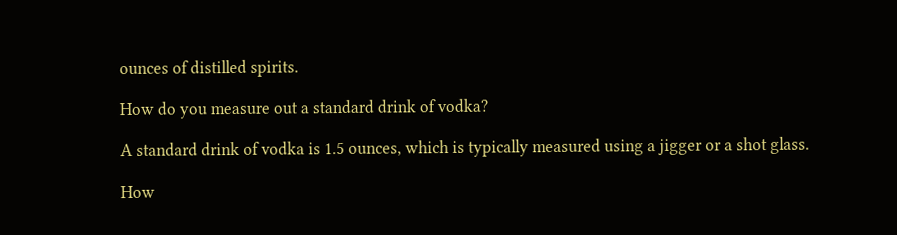ounces of distilled spirits.

How do you measure out a standard drink of vodka?

A standard drink of vodka is 1.5 ounces, which is typically measured using a jigger or a shot glass.

How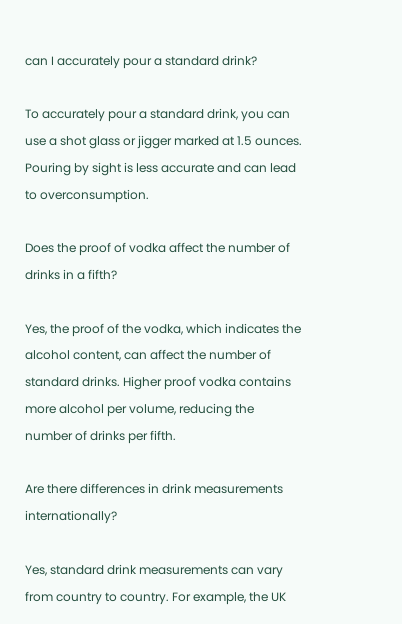can I accurately pour a standard drink?

To accurately pour a standard drink, you can use a shot glass or jigger marked at 1.5 ounces. Pouring by sight is less accurate and can lead to overconsumption.

Does the proof of vodka affect the number of drinks in a fifth?

Yes, the proof of the vodka, which indicates the alcohol content, can affect the number of standard drinks. Higher proof vodka contains more alcohol per volume, reducing the number of drinks per fifth.

Are there differences in drink measurements internationally?

Yes, standard drink measurements can vary from country to country. For example, the UK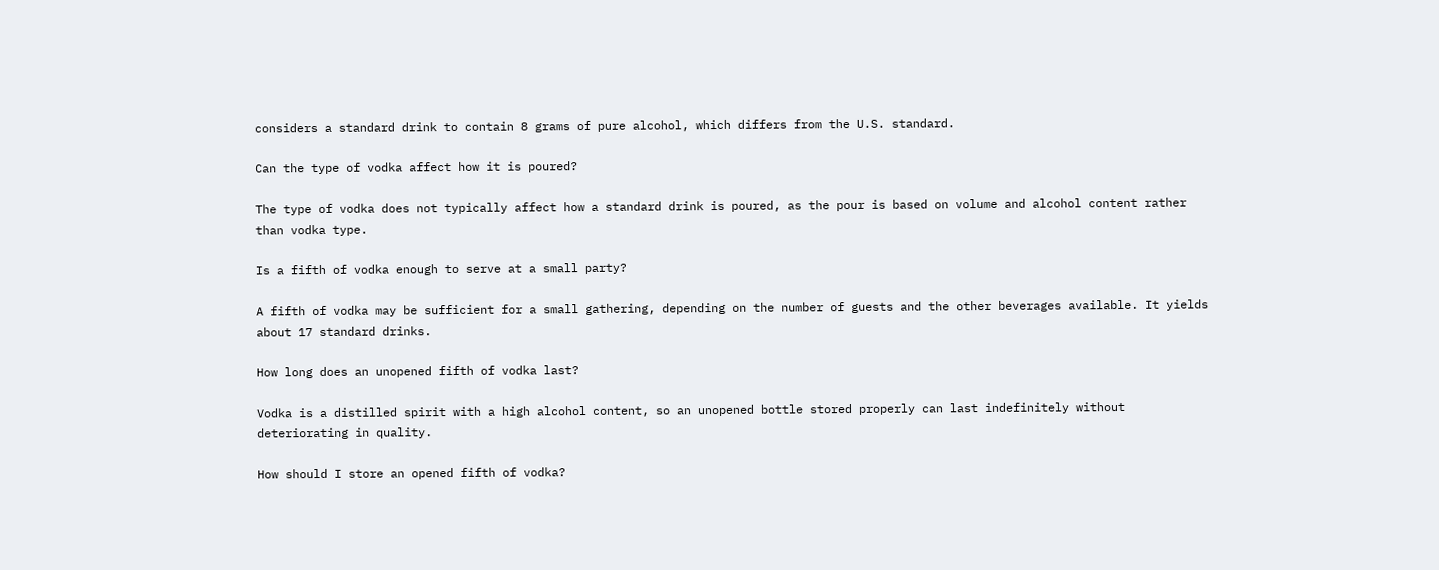considers a standard drink to contain 8 grams of pure alcohol, which differs from the U.S. standard.

Can the type of vodka affect how it is poured?

The type of vodka does not typically affect how a standard drink is poured, as the pour is based on volume and alcohol content rather than vodka type.

Is a fifth of vodka enough to serve at a small party?

A fifth of vodka may be sufficient for a small gathering, depending on the number of guests and the other beverages available. It yields about 17 standard drinks.

How long does an unopened fifth of vodka last?

Vodka is a distilled spirit with a high alcohol content, so an unopened bottle stored properly can last indefinitely without deteriorating in quality.

How should I store an opened fifth of vodka?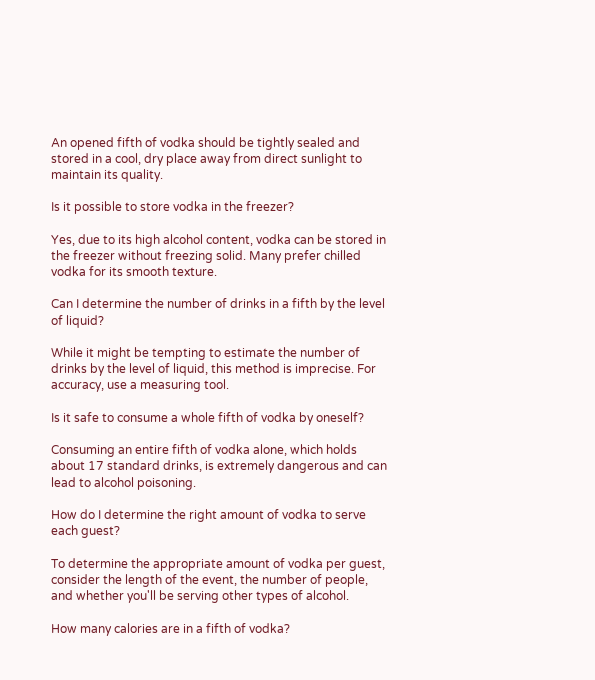An opened fifth of vodka should be tightly sealed and stored in a cool, dry place away from direct sunlight to maintain its quality.

Is it possible to store vodka in the freezer?

Yes, due to its high alcohol content, vodka can be stored in the freezer without freezing solid. Many prefer chilled vodka for its smooth texture.

Can I determine the number of drinks in a fifth by the level of liquid?

While it might be tempting to estimate the number of drinks by the level of liquid, this method is imprecise. For accuracy, use a measuring tool.

Is it safe to consume a whole fifth of vodka by oneself?

Consuming an entire fifth of vodka alone, which holds about 17 standard drinks, is extremely dangerous and can lead to alcohol poisoning.

How do I determine the right amount of vodka to serve each guest?

To determine the appropriate amount of vodka per guest, consider the length of the event, the number of people, and whether you'll be serving other types of alcohol.

How many calories are in a fifth of vodka?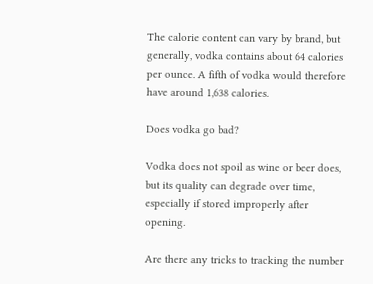The calorie content can vary by brand, but generally, vodka contains about 64 calories per ounce. A fifth of vodka would therefore have around 1,638 calories.

Does vodka go bad?

Vodka does not spoil as wine or beer does, but its quality can degrade over time, especially if stored improperly after opening.

Are there any tricks to tracking the number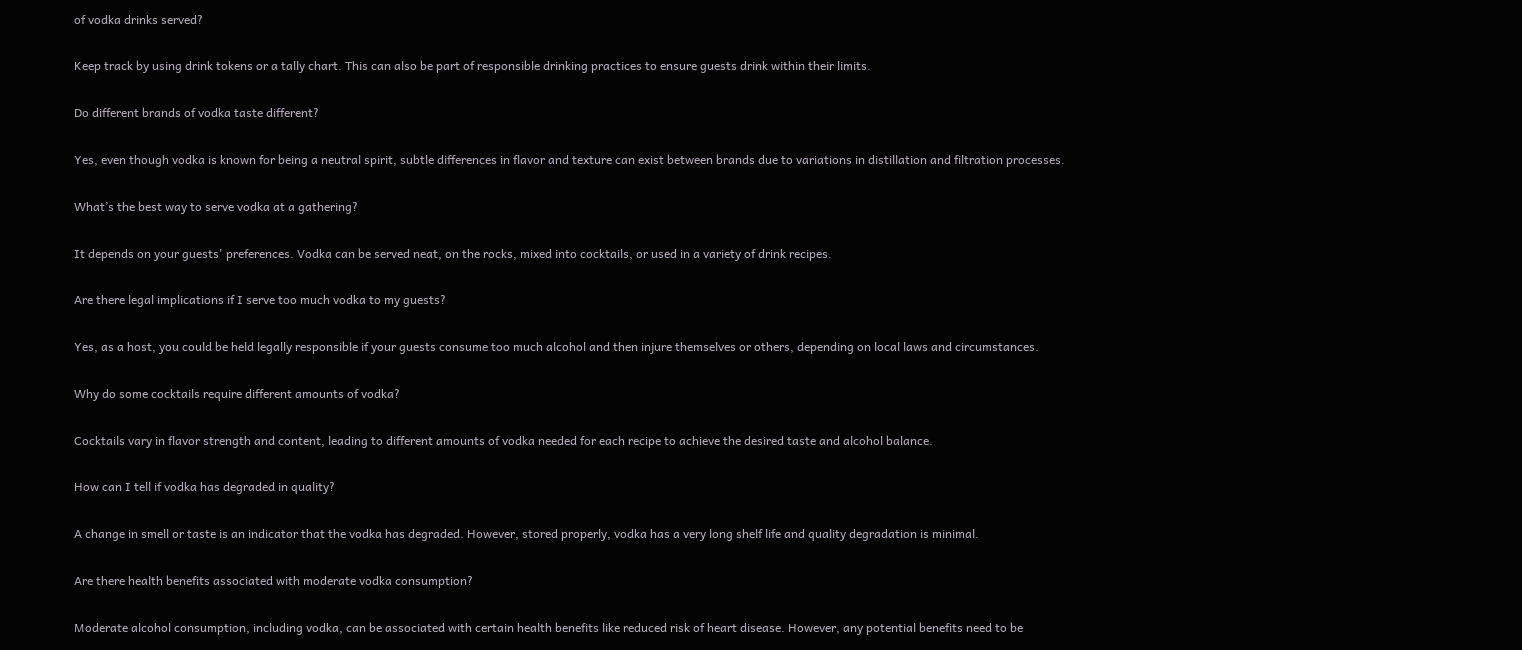of vodka drinks served?

Keep track by using drink tokens or a tally chart. This can also be part of responsible drinking practices to ensure guests drink within their limits.

Do different brands of vodka taste different?

Yes, even though vodka is known for being a neutral spirit, subtle differences in flavor and texture can exist between brands due to variations in distillation and filtration processes.

What’s the best way to serve vodka at a gathering?

It depends on your guests' preferences. Vodka can be served neat, on the rocks, mixed into cocktails, or used in a variety of drink recipes.

Are there legal implications if I serve too much vodka to my guests?

Yes, as a host, you could be held legally responsible if your guests consume too much alcohol and then injure themselves or others, depending on local laws and circumstances.

Why do some cocktails require different amounts of vodka?

Cocktails vary in flavor strength and content, leading to different amounts of vodka needed for each recipe to achieve the desired taste and alcohol balance.

How can I tell if vodka has degraded in quality?

A change in smell or taste is an indicator that the vodka has degraded. However, stored properly, vodka has a very long shelf life and quality degradation is minimal.

Are there health benefits associated with moderate vodka consumption?

Moderate alcohol consumption, including vodka, can be associated with certain health benefits like reduced risk of heart disease. However, any potential benefits need to be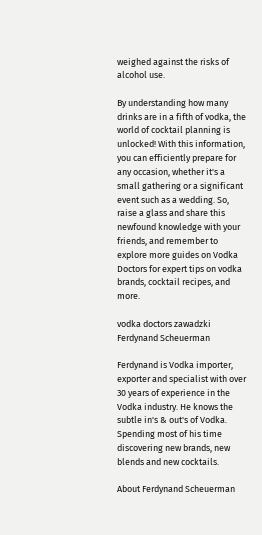weighed against the risks of alcohol use.

By understanding how many drinks are in a fifth of vodka, the world of cocktail planning is unlocked! With this information, you can efficiently prepare for any occasion, whether it's a small gathering or a significant event such as a wedding. So, raise a glass and share this newfound knowledge with your friends, and remember to explore more guides on Vodka Doctors for expert tips on vodka brands, cocktail recipes, and more.

vodka doctors zawadzki
Ferdynand Scheuerman

Ferdynand is Vodka importer, exporter and specialist with over 30 years of experience in the Vodka industry. He knows the subtle in's & out's of Vodka. Spending most of his time discovering new brands, new blends and new cocktails.

About Ferdynand Scheuerman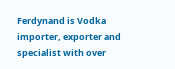Ferdynand is Vodka importer, exporter and specialist with over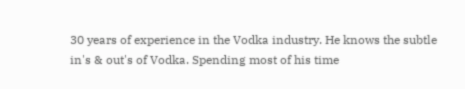30 years of experience in the Vodka industry. He knows the subtle in's & out's of Vodka. Spending most of his time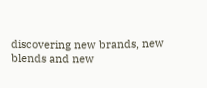discovering new brands, new blends and new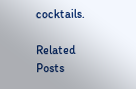cocktails.

Related Posts